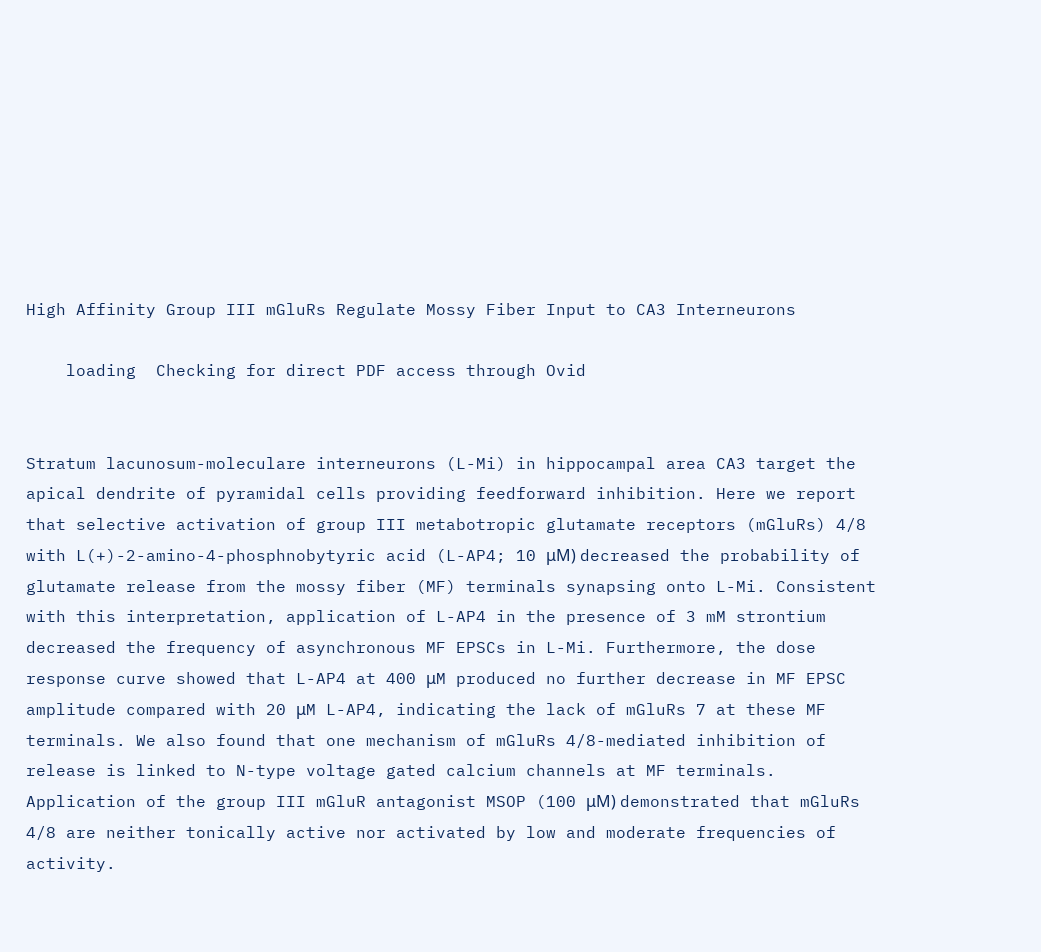High Affinity Group III mGluRs Regulate Mossy Fiber Input to CA3 Interneurons

    loading  Checking for direct PDF access through Ovid


Stratum lacunosum-moleculare interneurons (L-Mi) in hippocampal area CA3 target the apical dendrite of pyramidal cells providing feedforward inhibition. Here we report that selective activation of group III metabotropic glutamate receptors (mGluRs) 4/8 with L(+)-2-amino-4-phosphnobytyric acid (L-AP4; 10 μM) decreased the probability of glutamate release from the mossy fiber (MF) terminals synapsing onto L-Mi. Consistent with this interpretation, application of L-AP4 in the presence of 3 mM strontium decreased the frequency of asynchronous MF EPSCs in L-Mi. Furthermore, the dose response curve showed that L-AP4 at 400 μM produced no further decrease in MF EPSC amplitude compared with 20 μM L-AP4, indicating the lack of mGluRs 7 at these MF terminals. We also found that one mechanism of mGluRs 4/8-mediated inhibition of release is linked to N-type voltage gated calcium channels at MF terminals. Application of the group III mGluR antagonist MSOP (100 μM) demonstrated that mGluRs 4/8 are neither tonically active nor activated by low and moderate frequencies of activity.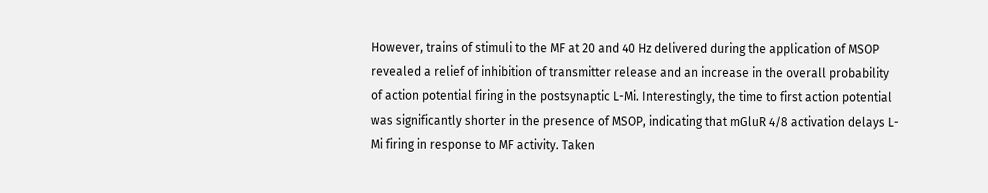However, trains of stimuli to the MF at 20 and 40 Hz delivered during the application of MSOP revealed a relief of inhibition of transmitter release and an increase in the overall probability of action potential firing in the postsynaptic L-Mi. Interestingly, the time to first action potential was significantly shorter in the presence of MSOP, indicating that mGluR 4/8 activation delays L-Mi firing in response to MF activity. Taken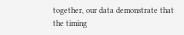together, our data demonstrate that the timing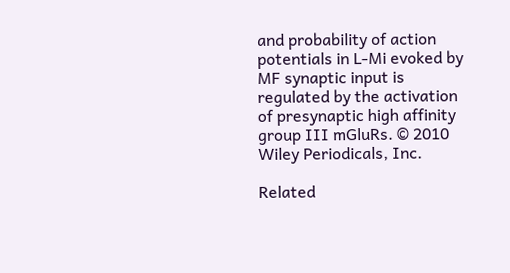and probability of action potentials in L-Mi evoked by MF synaptic input is regulated by the activation of presynaptic high affinity group III mGluRs. © 2010 Wiley Periodicals, Inc.

Related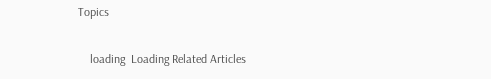Topics

    loading  Loading Related Articles